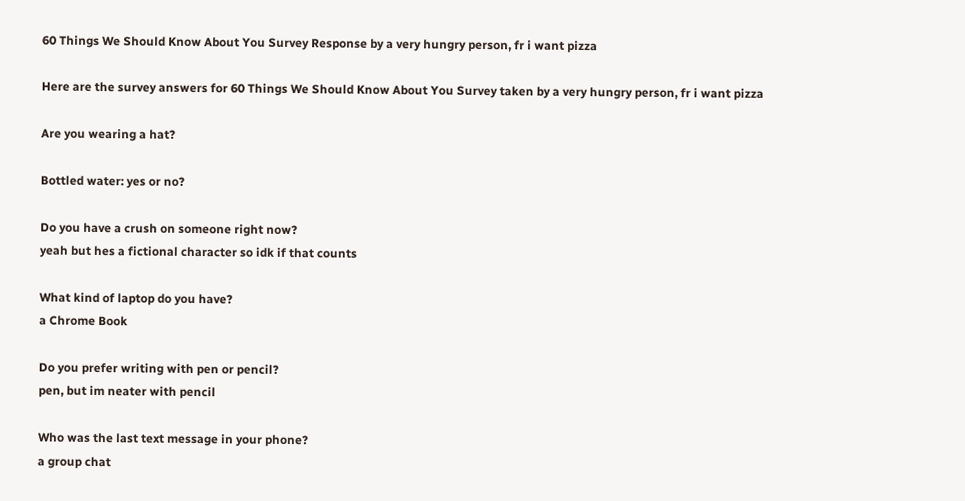60 Things We Should Know About You Survey Response by a very hungry person, fr i want pizza

Here are the survey answers for 60 Things We Should Know About You Survey taken by a very hungry person, fr i want pizza

Are you wearing a hat?

Bottled water: yes or no?

Do you have a crush on someone right now?
yeah but hes a fictional character so idk if that counts

What kind of laptop do you have?
a Chrome Book

Do you prefer writing with pen or pencil?
pen, but im neater with pencil

Who was the last text message in your phone?
a group chat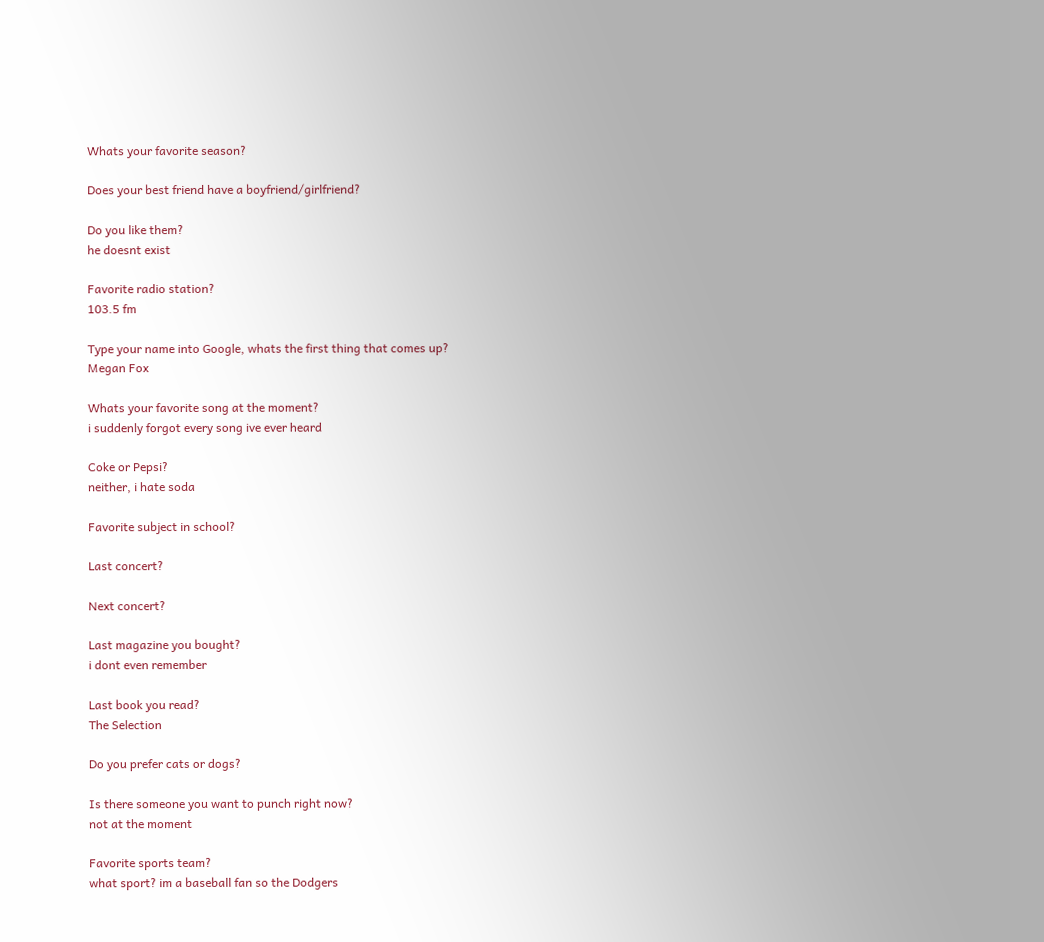Whats your favorite season?

Does your best friend have a boyfriend/girlfriend?

Do you like them?
he doesnt exist

Favorite radio station?
103.5 fm

Type your name into Google, whats the first thing that comes up?
Megan Fox

Whats your favorite song at the moment?
i suddenly forgot every song ive ever heard

Coke or Pepsi?
neither, i hate soda

Favorite subject in school?

Last concert?

Next concert?

Last magazine you bought?
i dont even remember

Last book you read?
The Selection

Do you prefer cats or dogs?

Is there someone you want to punch right now?
not at the moment

Favorite sports team?
what sport? im a baseball fan so the Dodgers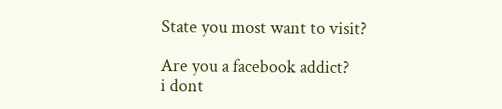State you most want to visit?

Are you a facebook addict?
i dont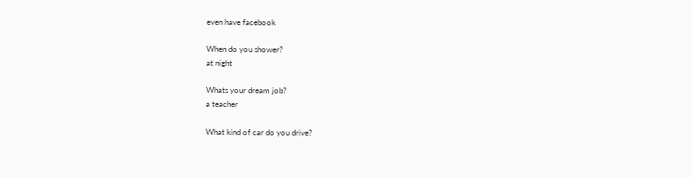even have facebook

When do you shower?
at night

Whats your dream job?
a teacher

What kind of car do you drive?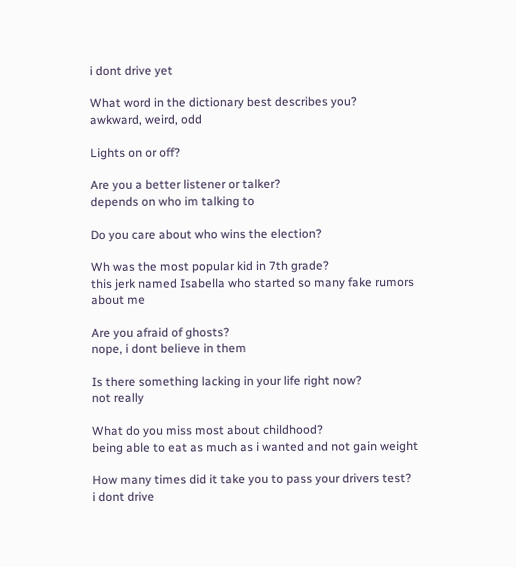i dont drive yet

What word in the dictionary best describes you?
awkward, weird, odd

Lights on or off?

Are you a better listener or talker?
depends on who im talking to

Do you care about who wins the election?

Wh was the most popular kid in 7th grade?
this jerk named Isabella who started so many fake rumors about me

Are you afraid of ghosts?
nope, i dont believe in them

Is there something lacking in your life right now?
not really

What do you miss most about childhood?
being able to eat as much as i wanted and not gain weight

How many times did it take you to pass your drivers test?
i dont drive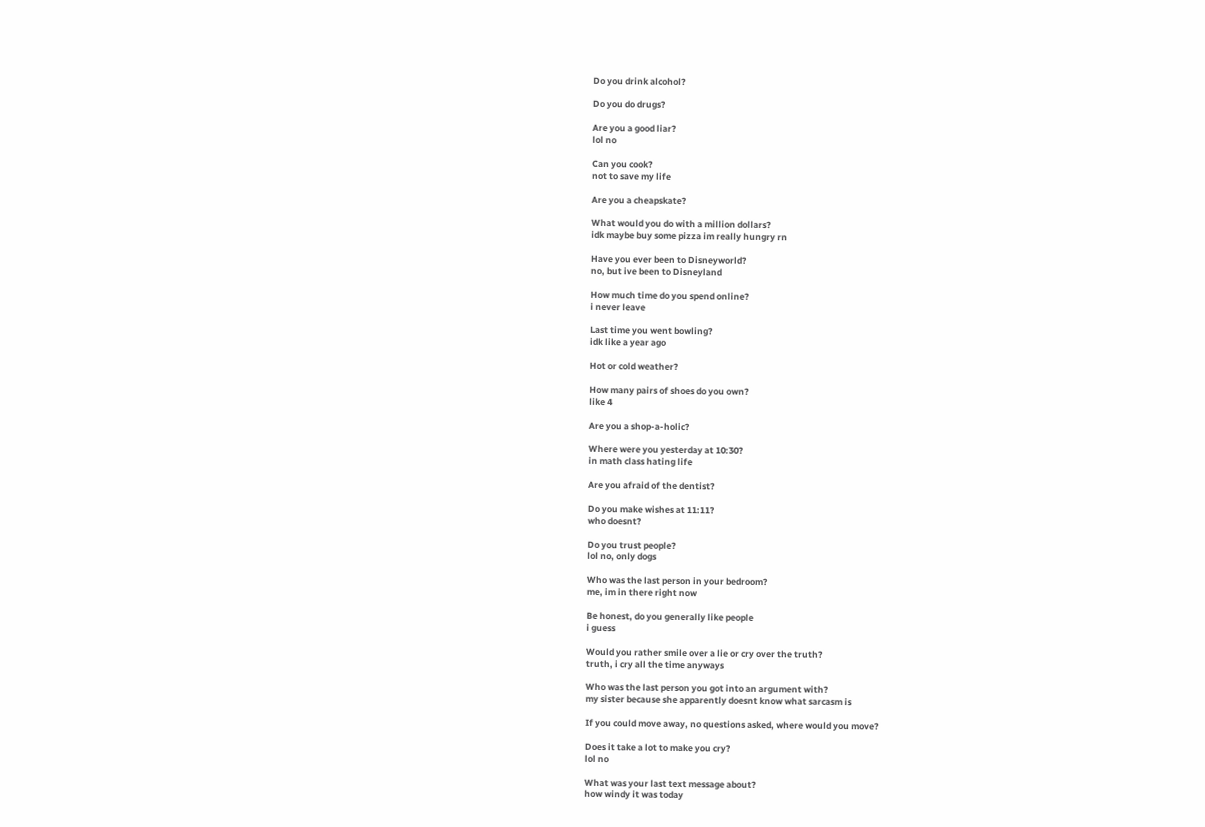Do you drink alcohol?

Do you do drugs?

Are you a good liar?
lol no

Can you cook?
not to save my life

Are you a cheapskate?

What would you do with a million dollars?
idk maybe buy some pizza im really hungry rn

Have you ever been to Disneyworld?
no, but ive been to Disneyland

How much time do you spend online?
i never leave

Last time you went bowling?
idk like a year ago

Hot or cold weather?

How many pairs of shoes do you own?
like 4

Are you a shop-a-holic?

Where were you yesterday at 10:30?
in math class hating life

Are you afraid of the dentist?

Do you make wishes at 11:11?
who doesnt?

Do you trust people?
lol no, only dogs

Who was the last person in your bedroom?
me, im in there right now

Be honest, do you generally like people
i guess

Would you rather smile over a lie or cry over the truth?
truth, i cry all the time anyways

Who was the last person you got into an argument with?
my sister because she apparently doesnt know what sarcasm is

If you could move away, no questions asked, where would you move?

Does it take a lot to make you cry?
lol no

What was your last text message about?
how windy it was today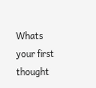Whats your first thought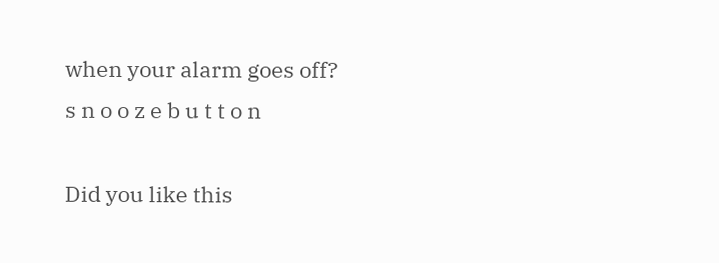when your alarm goes off?
s n o o z e b u t t o n

Did you like this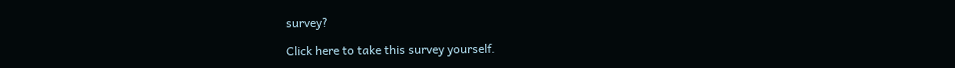survey?

Click here to take this survey yourself.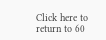Click here to return to 60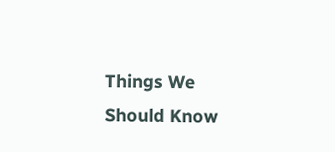Things We Should Know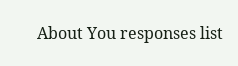About You responses list